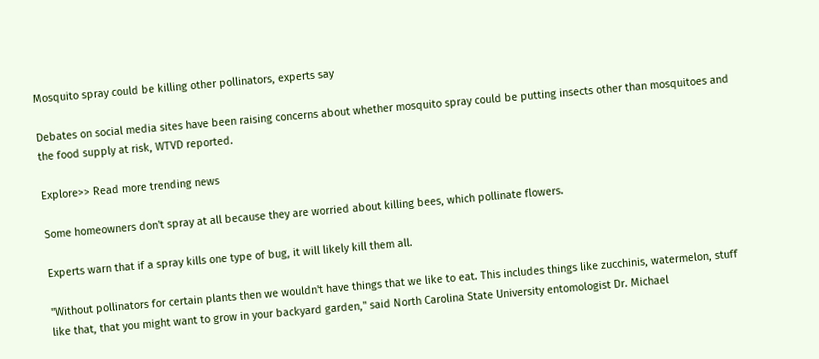Mosquito spray could be killing other pollinators, experts say

Debates on social media sites have been raising concerns about whether mosquito spray could be putting insects other than mosquitoes and the food supply at risk, WTVD reported.

Explore>> Read more trending news

Some homeowners don't spray at all because they are worried about killing bees, which pollinate flowers.

Experts warn that if a spray kills one type of bug, it will likely kill them all.

"Without pollinators for certain plants then we wouldn't have things that we like to eat. This includes things like zucchinis, watermelon, stuff like that, that you might want to grow in your backyard garden," said North Carolina State University entomologist Dr. Michael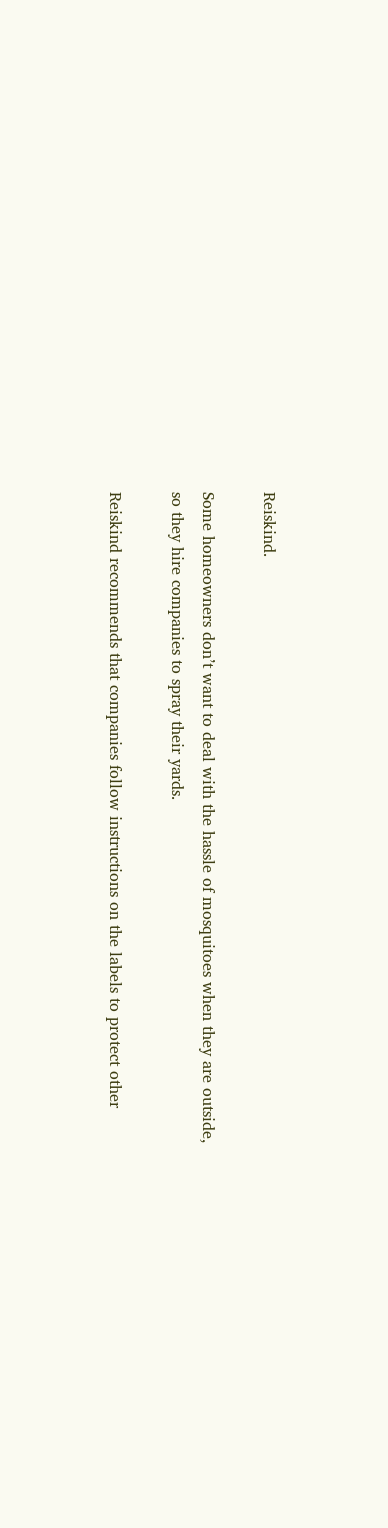Reiskind.

Some homeowners don’t want to deal with the hassle of mosquitoes when they are outside, so they hire companies to spray their yards.

Reiskind recommends that companies follow instructions on the labels to protect other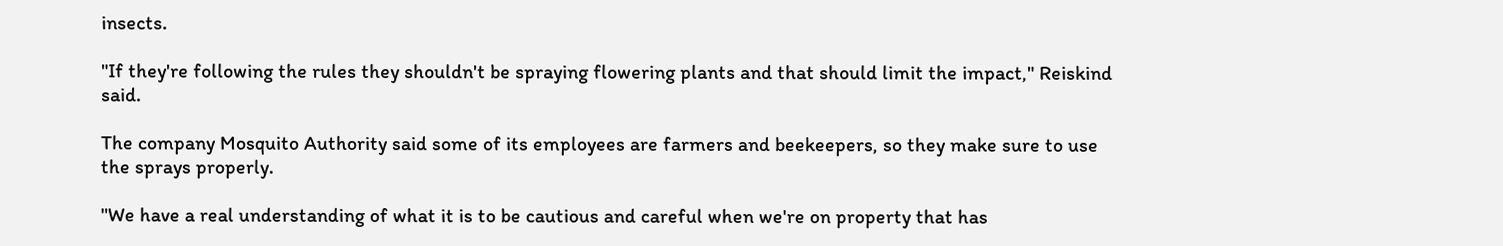insects.

"If they're following the rules they shouldn't be spraying flowering plants and that should limit the impact," Reiskind said.

The company Mosquito Authority said some of its employees are farmers and beekeepers, so they make sure to use the sprays properly.

"We have a real understanding of what it is to be cautious and careful when we're on property that has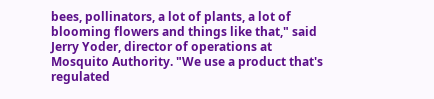bees, pollinators, a lot of plants, a lot of blooming flowers and things like that," said Jerry Yoder, director of operations at Mosquito Authority. "We use a product that's regulated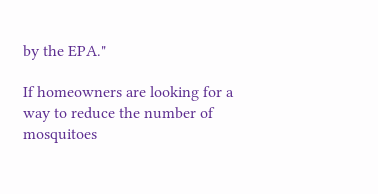by the EPA."

If homeowners are looking for a way to reduce the number of mosquitoes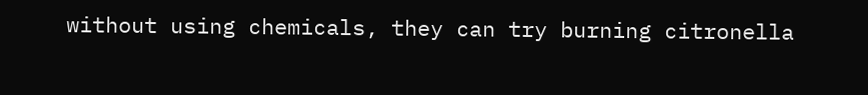without using chemicals, they can try burning citronella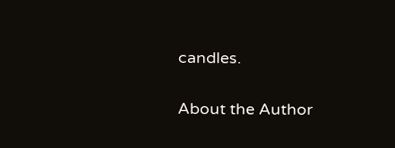candles.

About the Author